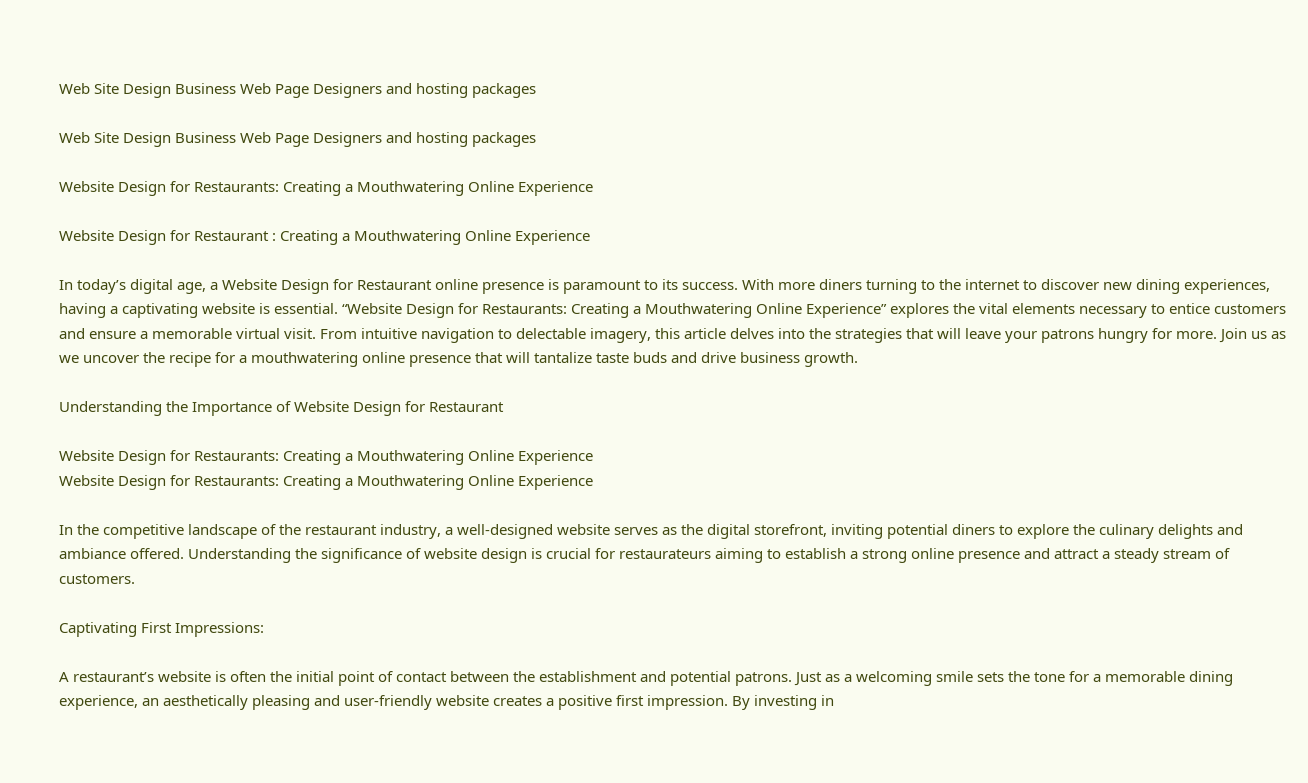Web Site Design Business Web Page Designers and hosting packages

Web Site Design Business Web Page Designers and hosting packages

Website Design for Restaurants: Creating a Mouthwatering Online Experience

Website Design for Restaurant : Creating a Mouthwatering Online Experience

In today’s digital age, a Website Design for Restaurant online presence is paramount to its success. With more diners turning to the internet to discover new dining experiences, having a captivating website is essential. “Website Design for Restaurants: Creating a Mouthwatering Online Experience” explores the vital elements necessary to entice customers and ensure a memorable virtual visit. From intuitive navigation to delectable imagery, this article delves into the strategies that will leave your patrons hungry for more. Join us as we uncover the recipe for a mouthwatering online presence that will tantalize taste buds and drive business growth.

Understanding the Importance of Website Design for Restaurant

Website Design for Restaurants: Creating a Mouthwatering Online Experience
Website Design for Restaurants: Creating a Mouthwatering Online Experience

In the competitive landscape of the restaurant industry, a well-designed website serves as the digital storefront, inviting potential diners to explore the culinary delights and ambiance offered. Understanding the significance of website design is crucial for restaurateurs aiming to establish a strong online presence and attract a steady stream of customers.

Captivating First Impressions:

A restaurant’s website is often the initial point of contact between the establishment and potential patrons. Just as a welcoming smile sets the tone for a memorable dining experience, an aesthetically pleasing and user-friendly website creates a positive first impression. By investing in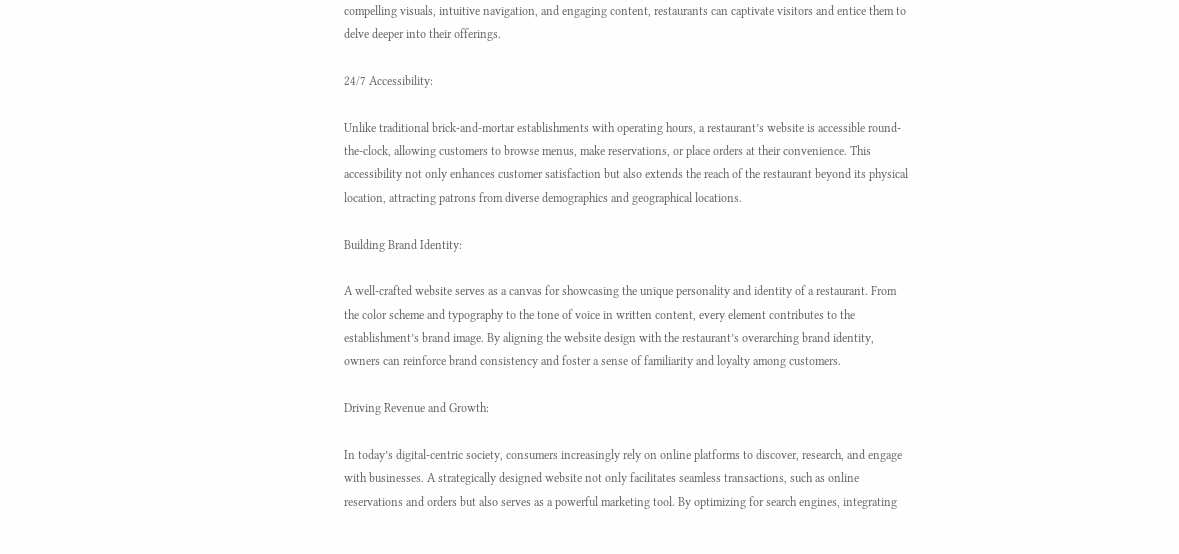compelling visuals, intuitive navigation, and engaging content, restaurants can captivate visitors and entice them to delve deeper into their offerings.

24/7 Accessibility:

Unlike traditional brick-and-mortar establishments with operating hours, a restaurant’s website is accessible round-the-clock, allowing customers to browse menus, make reservations, or place orders at their convenience. This accessibility not only enhances customer satisfaction but also extends the reach of the restaurant beyond its physical location, attracting patrons from diverse demographics and geographical locations.

Building Brand Identity:

A well-crafted website serves as a canvas for showcasing the unique personality and identity of a restaurant. From the color scheme and typography to the tone of voice in written content, every element contributes to the establishment’s brand image. By aligning the website design with the restaurant’s overarching brand identity, owners can reinforce brand consistency and foster a sense of familiarity and loyalty among customers.

Driving Revenue and Growth:

In today’s digital-centric society, consumers increasingly rely on online platforms to discover, research, and engage with businesses. A strategically designed website not only facilitates seamless transactions, such as online reservations and orders but also serves as a powerful marketing tool. By optimizing for search engines, integrating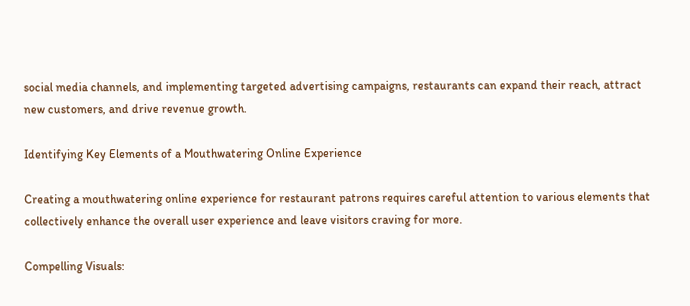social media channels, and implementing targeted advertising campaigns, restaurants can expand their reach, attract new customers, and drive revenue growth.

Identifying Key Elements of a Mouthwatering Online Experience

Creating a mouthwatering online experience for restaurant patrons requires careful attention to various elements that collectively enhance the overall user experience and leave visitors craving for more.

Compelling Visuals: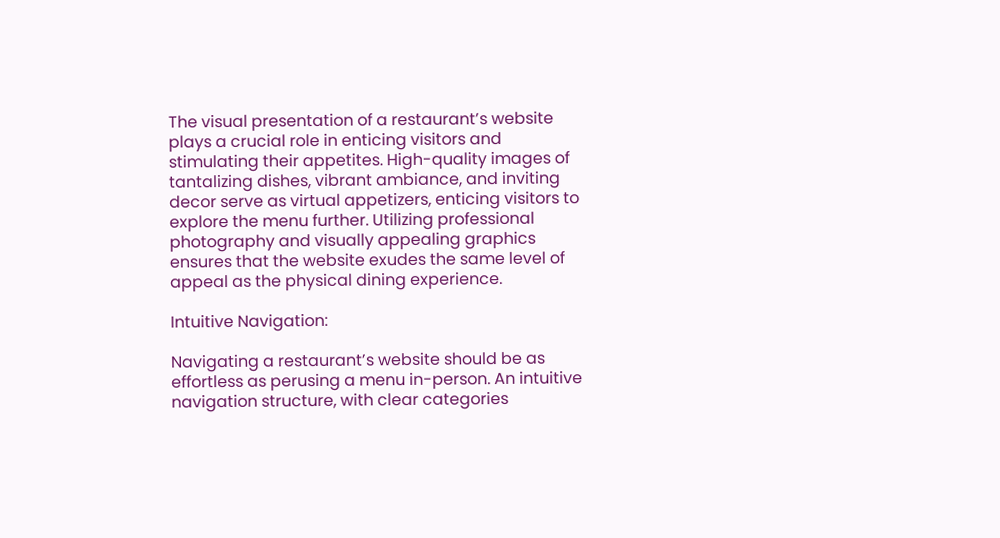The visual presentation of a restaurant’s website plays a crucial role in enticing visitors and stimulating their appetites. High-quality images of tantalizing dishes, vibrant ambiance, and inviting decor serve as virtual appetizers, enticing visitors to explore the menu further. Utilizing professional photography and visually appealing graphics ensures that the website exudes the same level of appeal as the physical dining experience.

Intuitive Navigation:

Navigating a restaurant’s website should be as effortless as perusing a menu in-person. An intuitive navigation structure, with clear categories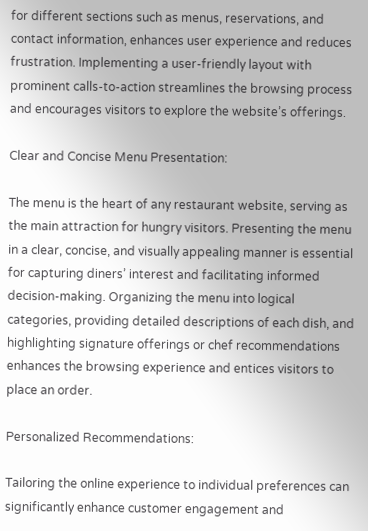for different sections such as menus, reservations, and contact information, enhances user experience and reduces frustration. Implementing a user-friendly layout with prominent calls-to-action streamlines the browsing process and encourages visitors to explore the website’s offerings.

Clear and Concise Menu Presentation:

The menu is the heart of any restaurant website, serving as the main attraction for hungry visitors. Presenting the menu in a clear, concise, and visually appealing manner is essential for capturing diners’ interest and facilitating informed decision-making. Organizing the menu into logical categories, providing detailed descriptions of each dish, and highlighting signature offerings or chef recommendations enhances the browsing experience and entices visitors to place an order.

Personalized Recommendations:

Tailoring the online experience to individual preferences can significantly enhance customer engagement and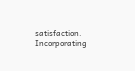satisfaction. Incorporating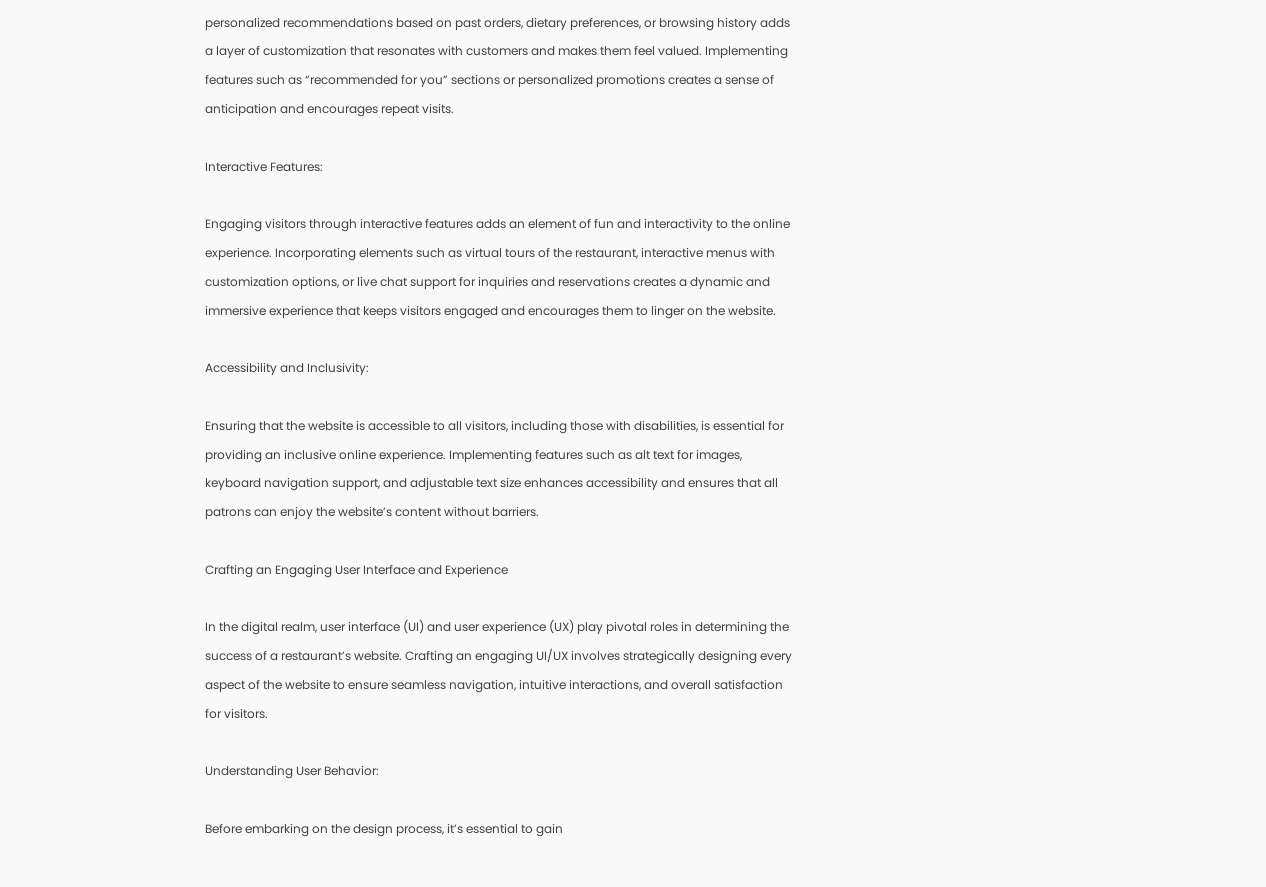personalized recommendations based on past orders, dietary preferences, or browsing history adds a layer of customization that resonates with customers and makes them feel valued. Implementing features such as “recommended for you” sections or personalized promotions creates a sense of anticipation and encourages repeat visits.

Interactive Features:

Engaging visitors through interactive features adds an element of fun and interactivity to the online experience. Incorporating elements such as virtual tours of the restaurant, interactive menus with customization options, or live chat support for inquiries and reservations creates a dynamic and immersive experience that keeps visitors engaged and encourages them to linger on the website.

Accessibility and Inclusivity:

Ensuring that the website is accessible to all visitors, including those with disabilities, is essential for providing an inclusive online experience. Implementing features such as alt text for images, keyboard navigation support, and adjustable text size enhances accessibility and ensures that all patrons can enjoy the website’s content without barriers.

Crafting an Engaging User Interface and Experience

In the digital realm, user interface (UI) and user experience (UX) play pivotal roles in determining the success of a restaurant’s website. Crafting an engaging UI/UX involves strategically designing every aspect of the website to ensure seamless navigation, intuitive interactions, and overall satisfaction for visitors.

Understanding User Behavior:

Before embarking on the design process, it’s essential to gain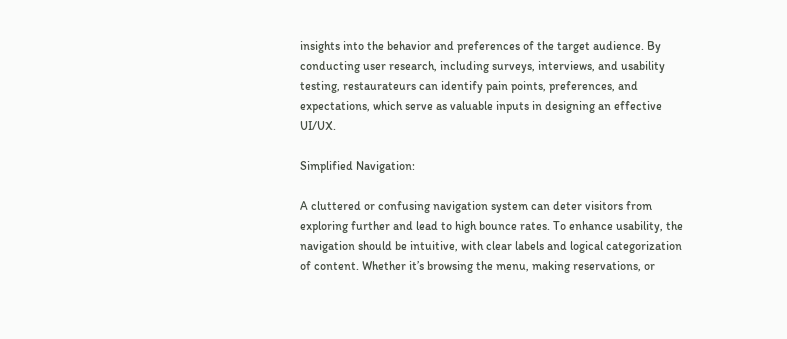insights into the behavior and preferences of the target audience. By conducting user research, including surveys, interviews, and usability testing, restaurateurs can identify pain points, preferences, and expectations, which serve as valuable inputs in designing an effective UI/UX.

Simplified Navigation:

A cluttered or confusing navigation system can deter visitors from exploring further and lead to high bounce rates. To enhance usability, the navigation should be intuitive, with clear labels and logical categorization of content. Whether it’s browsing the menu, making reservations, or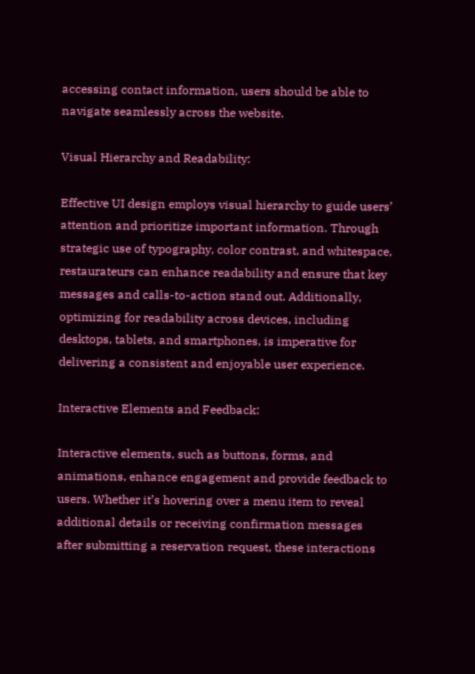accessing contact information, users should be able to navigate seamlessly across the website.

Visual Hierarchy and Readability:

Effective UI design employs visual hierarchy to guide users’ attention and prioritize important information. Through strategic use of typography, color contrast, and whitespace, restaurateurs can enhance readability and ensure that key messages and calls-to-action stand out. Additionally, optimizing for readability across devices, including desktops, tablets, and smartphones, is imperative for delivering a consistent and enjoyable user experience.

Interactive Elements and Feedback:

Interactive elements, such as buttons, forms, and animations, enhance engagement and provide feedback to users. Whether it’s hovering over a menu item to reveal additional details or receiving confirmation messages after submitting a reservation request, these interactions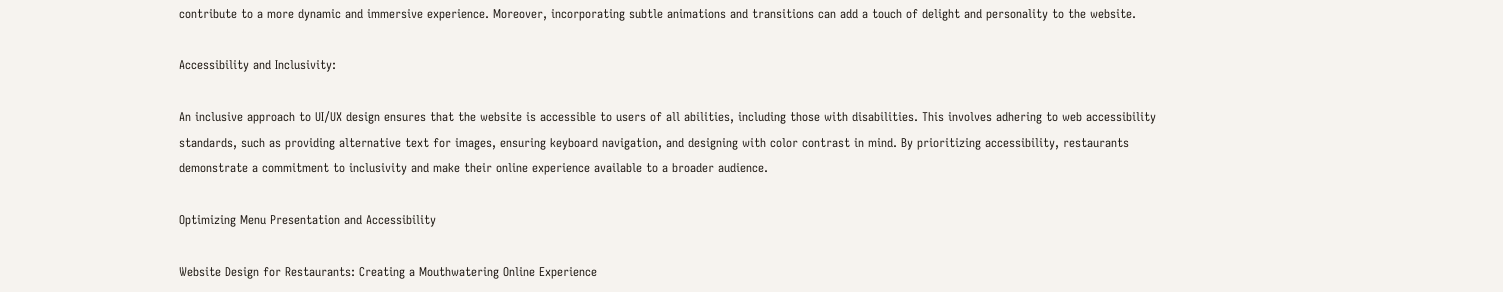contribute to a more dynamic and immersive experience. Moreover, incorporating subtle animations and transitions can add a touch of delight and personality to the website.

Accessibility and Inclusivity:

An inclusive approach to UI/UX design ensures that the website is accessible to users of all abilities, including those with disabilities. This involves adhering to web accessibility standards, such as providing alternative text for images, ensuring keyboard navigation, and designing with color contrast in mind. By prioritizing accessibility, restaurants demonstrate a commitment to inclusivity and make their online experience available to a broader audience.

Optimizing Menu Presentation and Accessibility

Website Design for Restaurants: Creating a Mouthwatering Online Experience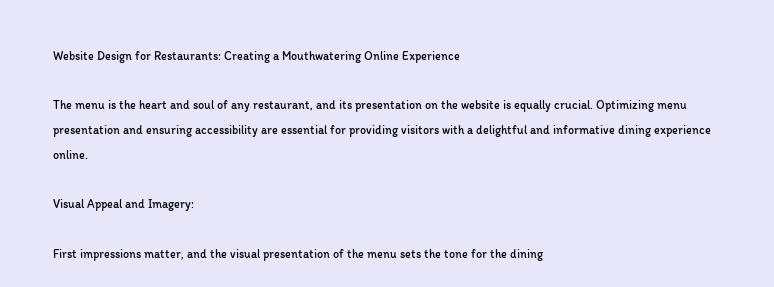Website Design for Restaurants: Creating a Mouthwatering Online Experience

The menu is the heart and soul of any restaurant, and its presentation on the website is equally crucial. Optimizing menu presentation and ensuring accessibility are essential for providing visitors with a delightful and informative dining experience online.

Visual Appeal and Imagery:

First impressions matter, and the visual presentation of the menu sets the tone for the dining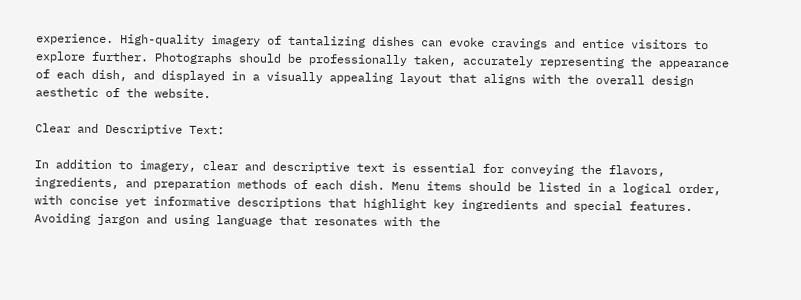experience. High-quality imagery of tantalizing dishes can evoke cravings and entice visitors to explore further. Photographs should be professionally taken, accurately representing the appearance of each dish, and displayed in a visually appealing layout that aligns with the overall design aesthetic of the website.

Clear and Descriptive Text:

In addition to imagery, clear and descriptive text is essential for conveying the flavors, ingredients, and preparation methods of each dish. Menu items should be listed in a logical order, with concise yet informative descriptions that highlight key ingredients and special features. Avoiding jargon and using language that resonates with the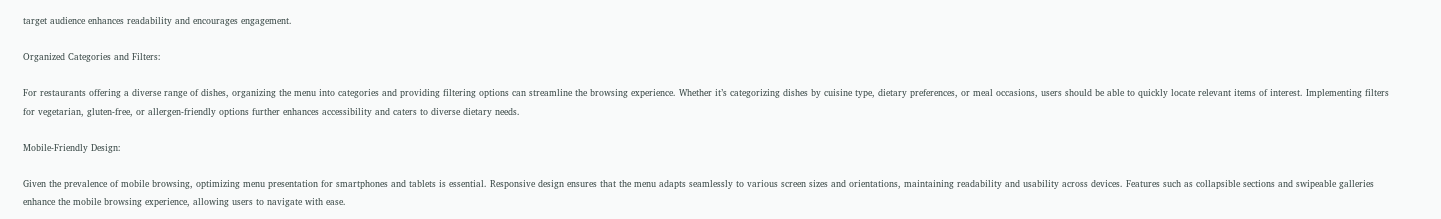target audience enhances readability and encourages engagement.

Organized Categories and Filters:

For restaurants offering a diverse range of dishes, organizing the menu into categories and providing filtering options can streamline the browsing experience. Whether it’s categorizing dishes by cuisine type, dietary preferences, or meal occasions, users should be able to quickly locate relevant items of interest. Implementing filters for vegetarian, gluten-free, or allergen-friendly options further enhances accessibility and caters to diverse dietary needs.

Mobile-Friendly Design:

Given the prevalence of mobile browsing, optimizing menu presentation for smartphones and tablets is essential. Responsive design ensures that the menu adapts seamlessly to various screen sizes and orientations, maintaining readability and usability across devices. Features such as collapsible sections and swipeable galleries enhance the mobile browsing experience, allowing users to navigate with ease.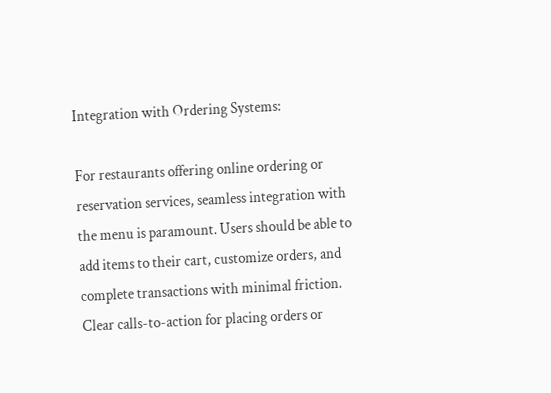Integration with Ordering Systems:

For restaurants offering online ordering or reservation services, seamless integration with the menu is paramount. Users should be able to add items to their cart, customize orders, and complete transactions with minimal friction. Clear calls-to-action for placing orders or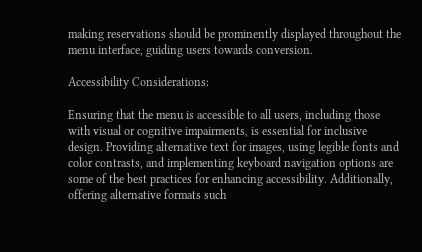making reservations should be prominently displayed throughout the menu interface, guiding users towards conversion.

Accessibility Considerations:

Ensuring that the menu is accessible to all users, including those with visual or cognitive impairments, is essential for inclusive design. Providing alternative text for images, using legible fonts and color contrasts, and implementing keyboard navigation options are some of the best practices for enhancing accessibility. Additionally, offering alternative formats such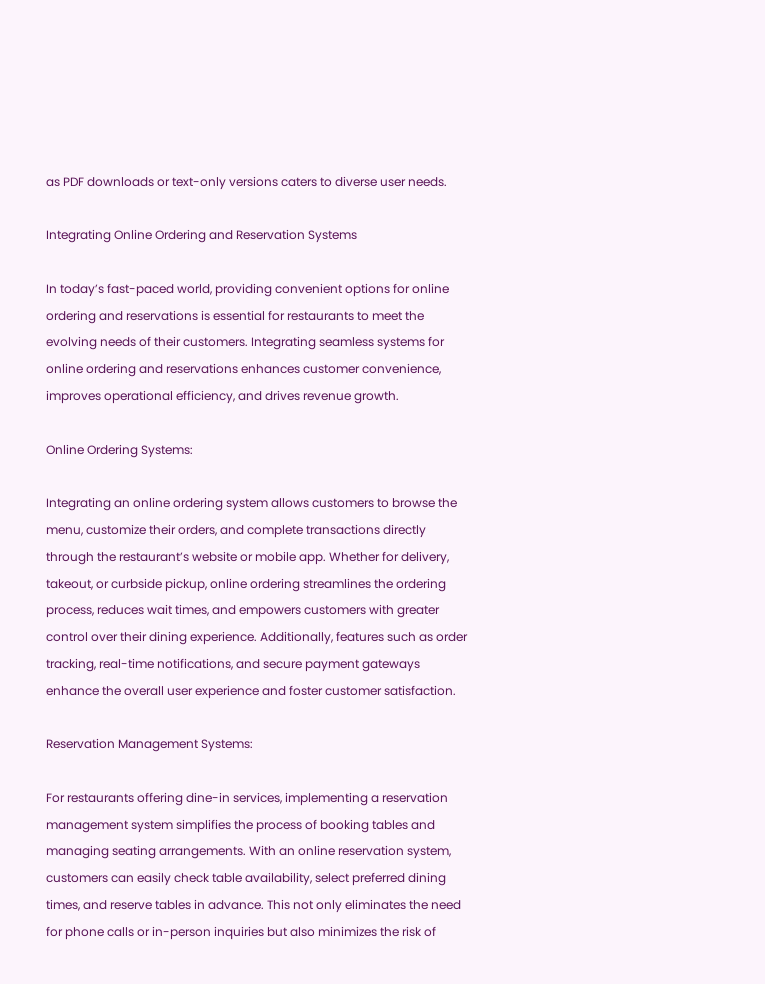as PDF downloads or text-only versions caters to diverse user needs.

Integrating Online Ordering and Reservation Systems

In today’s fast-paced world, providing convenient options for online ordering and reservations is essential for restaurants to meet the evolving needs of their customers. Integrating seamless systems for online ordering and reservations enhances customer convenience, improves operational efficiency, and drives revenue growth.

Online Ordering Systems:

Integrating an online ordering system allows customers to browse the menu, customize their orders, and complete transactions directly through the restaurant’s website or mobile app. Whether for delivery, takeout, or curbside pickup, online ordering streamlines the ordering process, reduces wait times, and empowers customers with greater control over their dining experience. Additionally, features such as order tracking, real-time notifications, and secure payment gateways enhance the overall user experience and foster customer satisfaction.

Reservation Management Systems:

For restaurants offering dine-in services, implementing a reservation management system simplifies the process of booking tables and managing seating arrangements. With an online reservation system, customers can easily check table availability, select preferred dining times, and reserve tables in advance. This not only eliminates the need for phone calls or in-person inquiries but also minimizes the risk of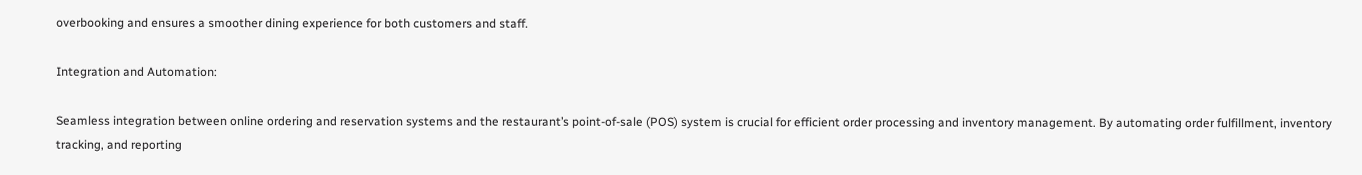overbooking and ensures a smoother dining experience for both customers and staff.

Integration and Automation:

Seamless integration between online ordering and reservation systems and the restaurant’s point-of-sale (POS) system is crucial for efficient order processing and inventory management. By automating order fulfillment, inventory tracking, and reporting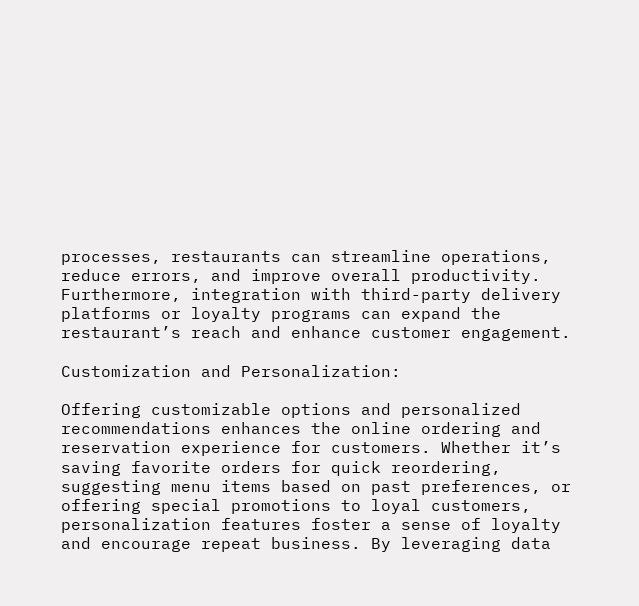processes, restaurants can streamline operations, reduce errors, and improve overall productivity. Furthermore, integration with third-party delivery platforms or loyalty programs can expand the restaurant’s reach and enhance customer engagement.

Customization and Personalization:

Offering customizable options and personalized recommendations enhances the online ordering and reservation experience for customers. Whether it’s saving favorite orders for quick reordering, suggesting menu items based on past preferences, or offering special promotions to loyal customers, personalization features foster a sense of loyalty and encourage repeat business. By leveraging data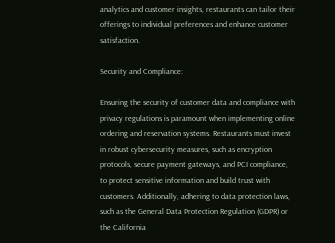analytics and customer insights, restaurants can tailor their offerings to individual preferences and enhance customer satisfaction.

Security and Compliance:

Ensuring the security of customer data and compliance with privacy regulations is paramount when implementing online ordering and reservation systems. Restaurants must invest in robust cybersecurity measures, such as encryption protocols, secure payment gateways, and PCI compliance, to protect sensitive information and build trust with customers. Additionally, adhering to data protection laws, such as the General Data Protection Regulation (GDPR) or the California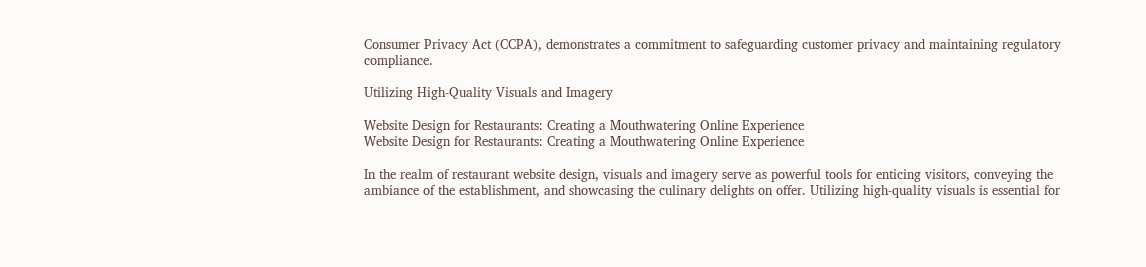Consumer Privacy Act (CCPA), demonstrates a commitment to safeguarding customer privacy and maintaining regulatory compliance.

Utilizing High-Quality Visuals and Imagery

Website Design for Restaurants: Creating a Mouthwatering Online Experience
Website Design for Restaurants: Creating a Mouthwatering Online Experience

In the realm of restaurant website design, visuals and imagery serve as powerful tools for enticing visitors, conveying the ambiance of the establishment, and showcasing the culinary delights on offer. Utilizing high-quality visuals is essential for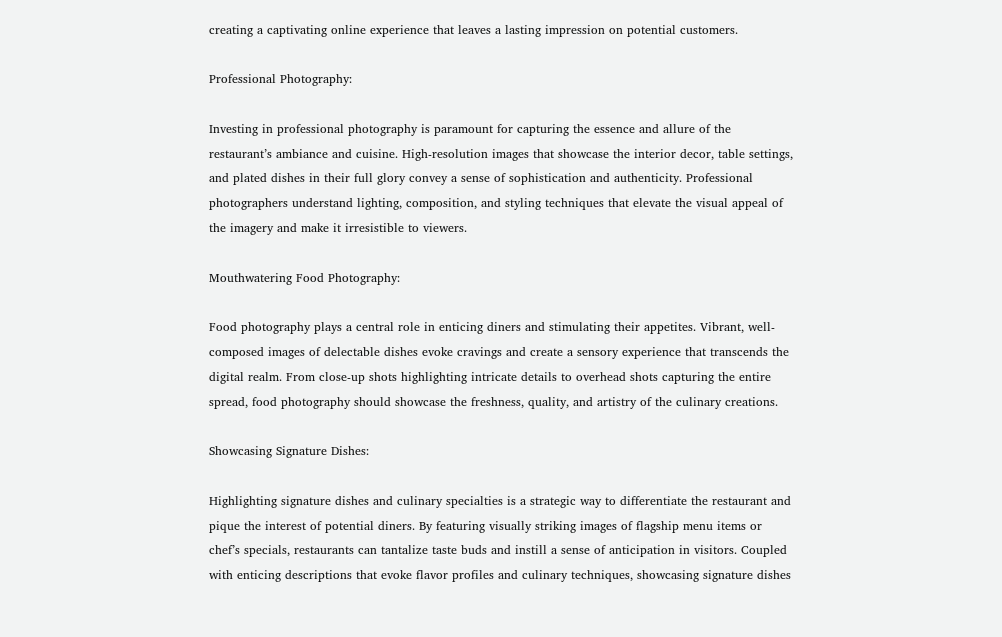creating a captivating online experience that leaves a lasting impression on potential customers.

Professional Photography:

Investing in professional photography is paramount for capturing the essence and allure of the restaurant’s ambiance and cuisine. High-resolution images that showcase the interior decor, table settings, and plated dishes in their full glory convey a sense of sophistication and authenticity. Professional photographers understand lighting, composition, and styling techniques that elevate the visual appeal of the imagery and make it irresistible to viewers.

Mouthwatering Food Photography:

Food photography plays a central role in enticing diners and stimulating their appetites. Vibrant, well-composed images of delectable dishes evoke cravings and create a sensory experience that transcends the digital realm. From close-up shots highlighting intricate details to overhead shots capturing the entire spread, food photography should showcase the freshness, quality, and artistry of the culinary creations.

Showcasing Signature Dishes:

Highlighting signature dishes and culinary specialties is a strategic way to differentiate the restaurant and pique the interest of potential diners. By featuring visually striking images of flagship menu items or chef’s specials, restaurants can tantalize taste buds and instill a sense of anticipation in visitors. Coupled with enticing descriptions that evoke flavor profiles and culinary techniques, showcasing signature dishes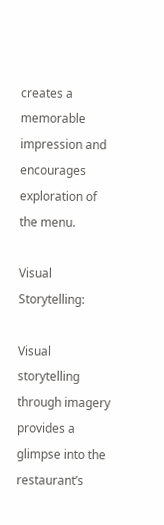creates a memorable impression and encourages exploration of the menu.

Visual Storytelling:

Visual storytelling through imagery provides a glimpse into the restaurant’s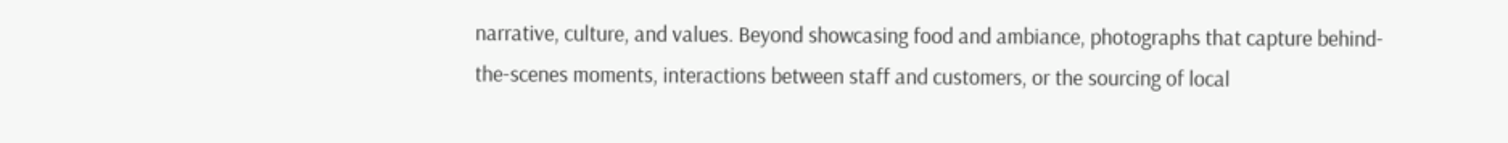narrative, culture, and values. Beyond showcasing food and ambiance, photographs that capture behind-the-scenes moments, interactions between staff and customers, or the sourcing of local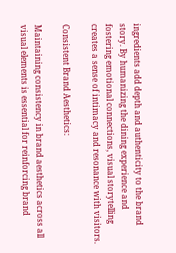ingredients add depth and authenticity to the brand story. By humanizing the dining experience and fostering emotional connections, visual storytelling creates a sense of intimacy and resonance with visitors.

Consistent Brand Aesthetics:

Maintaining consistency in brand aesthetics across all visual elements is essential for reinforcing brand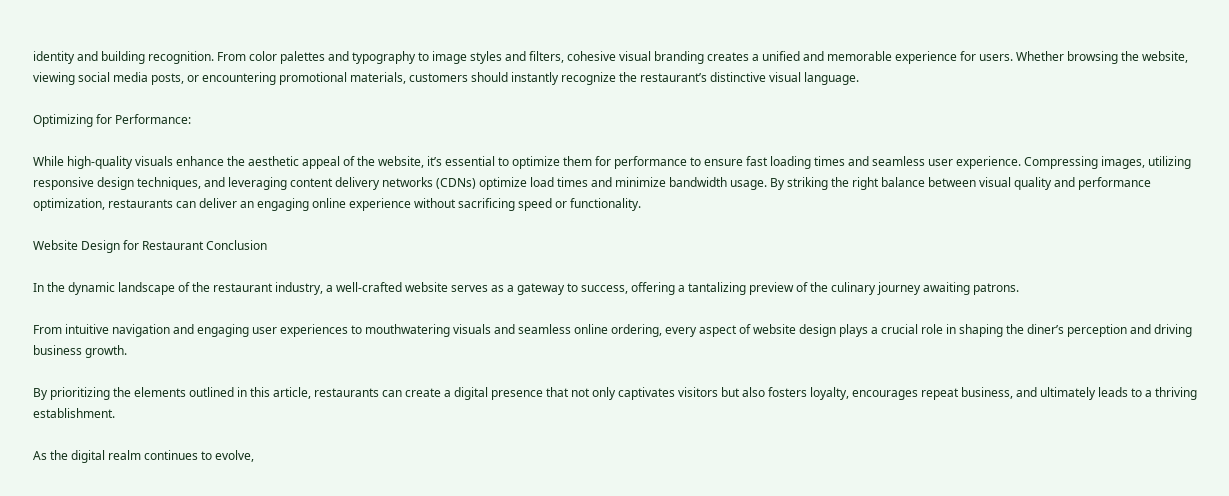identity and building recognition. From color palettes and typography to image styles and filters, cohesive visual branding creates a unified and memorable experience for users. Whether browsing the website, viewing social media posts, or encountering promotional materials, customers should instantly recognize the restaurant’s distinctive visual language.

Optimizing for Performance:

While high-quality visuals enhance the aesthetic appeal of the website, it’s essential to optimize them for performance to ensure fast loading times and seamless user experience. Compressing images, utilizing responsive design techniques, and leveraging content delivery networks (CDNs) optimize load times and minimize bandwidth usage. By striking the right balance between visual quality and performance optimization, restaurants can deliver an engaging online experience without sacrificing speed or functionality.

Website Design for Restaurant Conclusion

In the dynamic landscape of the restaurant industry, a well-crafted website serves as a gateway to success, offering a tantalizing preview of the culinary journey awaiting patrons.

From intuitive navigation and engaging user experiences to mouthwatering visuals and seamless online ordering, every aspect of website design plays a crucial role in shaping the diner’s perception and driving business growth.

By prioritizing the elements outlined in this article, restaurants can create a digital presence that not only captivates visitors but also fosters loyalty, encourages repeat business, and ultimately leads to a thriving establishment.

As the digital realm continues to evolve,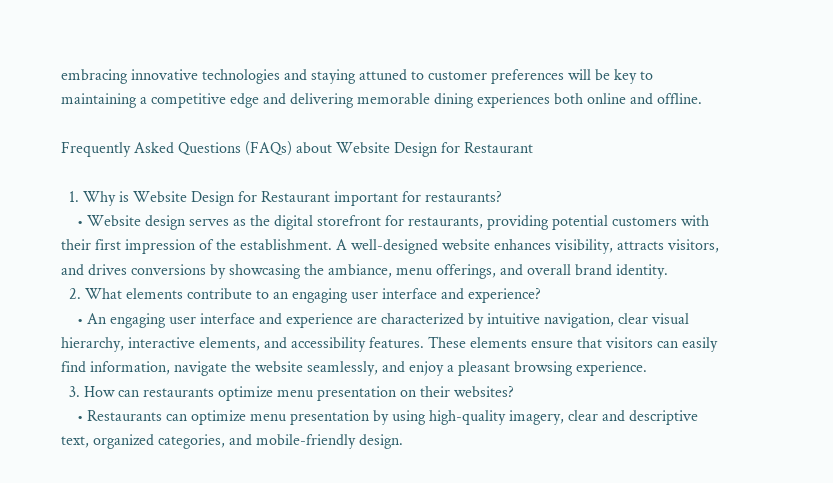embracing innovative technologies and staying attuned to customer preferences will be key to maintaining a competitive edge and delivering memorable dining experiences both online and offline.

Frequently Asked Questions (FAQs) about Website Design for Restaurant

  1. Why is Website Design for Restaurant important for restaurants?
    • Website design serves as the digital storefront for restaurants, providing potential customers with their first impression of the establishment. A well-designed website enhances visibility, attracts visitors, and drives conversions by showcasing the ambiance, menu offerings, and overall brand identity.
  2. What elements contribute to an engaging user interface and experience?
    • An engaging user interface and experience are characterized by intuitive navigation, clear visual hierarchy, interactive elements, and accessibility features. These elements ensure that visitors can easily find information, navigate the website seamlessly, and enjoy a pleasant browsing experience.
  3. How can restaurants optimize menu presentation on their websites?
    • Restaurants can optimize menu presentation by using high-quality imagery, clear and descriptive text, organized categories, and mobile-friendly design.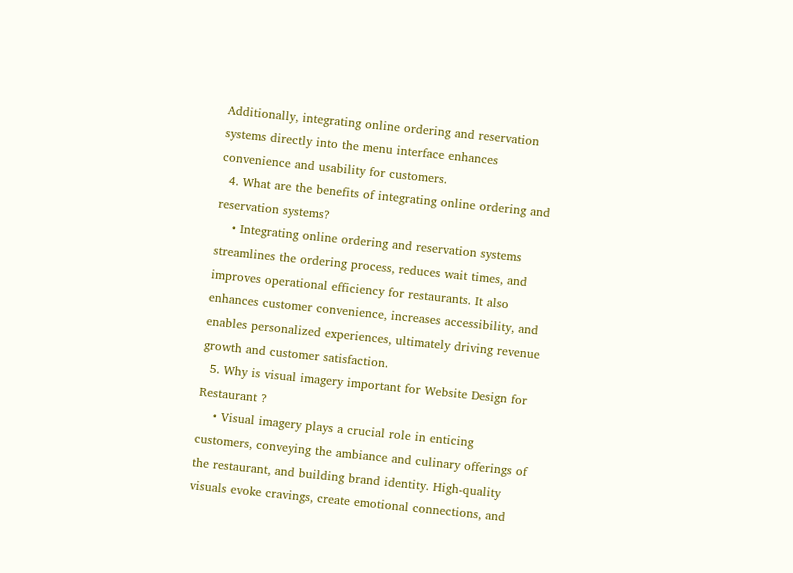Additionally, integrating online ordering and reservation systems directly into the menu interface enhances convenience and usability for customers.
  4. What are the benefits of integrating online ordering and reservation systems?
    • Integrating online ordering and reservation systems streamlines the ordering process, reduces wait times, and improves operational efficiency for restaurants. It also enhances customer convenience, increases accessibility, and enables personalized experiences, ultimately driving revenue growth and customer satisfaction.
  5. Why is visual imagery important for Website Design for Restaurant ?
    • Visual imagery plays a crucial role in enticing customers, conveying the ambiance and culinary offerings of the restaurant, and building brand identity. High-quality visuals evoke cravings, create emotional connections, and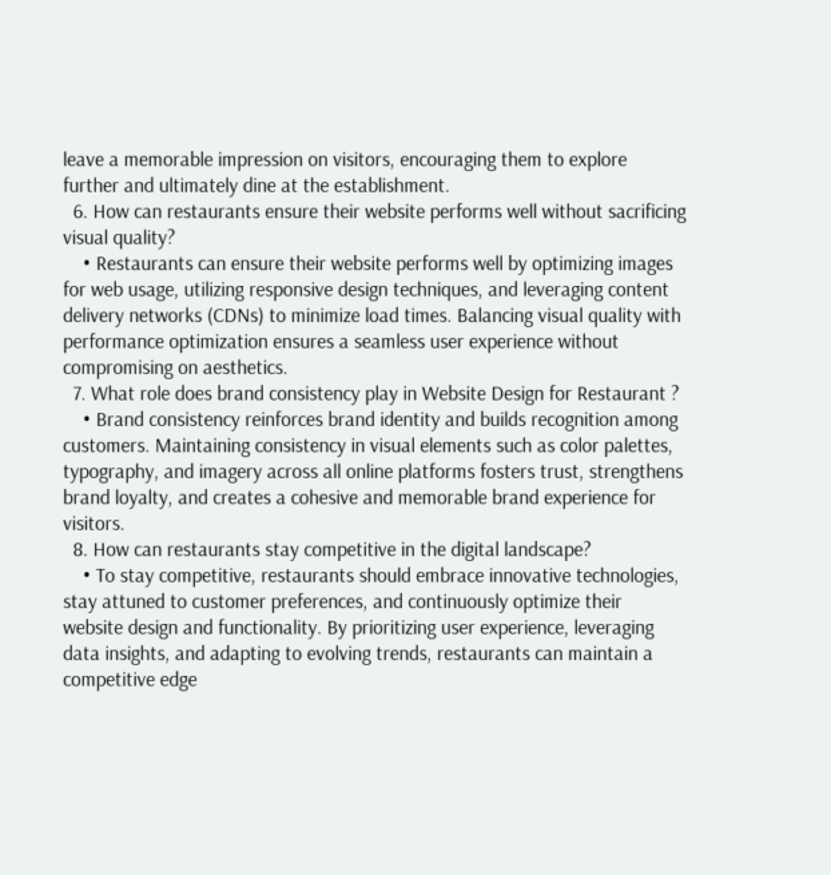leave a memorable impression on visitors, encouraging them to explore further and ultimately dine at the establishment.
  6. How can restaurants ensure their website performs well without sacrificing visual quality?
    • Restaurants can ensure their website performs well by optimizing images for web usage, utilizing responsive design techniques, and leveraging content delivery networks (CDNs) to minimize load times. Balancing visual quality with performance optimization ensures a seamless user experience without compromising on aesthetics.
  7. What role does brand consistency play in Website Design for Restaurant ?
    • Brand consistency reinforces brand identity and builds recognition among customers. Maintaining consistency in visual elements such as color palettes, typography, and imagery across all online platforms fosters trust, strengthens brand loyalty, and creates a cohesive and memorable brand experience for visitors.
  8. How can restaurants stay competitive in the digital landscape?
    • To stay competitive, restaurants should embrace innovative technologies, stay attuned to customer preferences, and continuously optimize their website design and functionality. By prioritizing user experience, leveraging data insights, and adapting to evolving trends, restaurants can maintain a competitive edge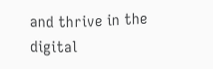and thrive in the digital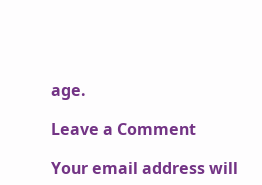age.

Leave a Comment

Your email address will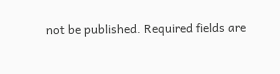not be published. Required fields are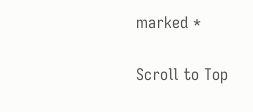marked *

Scroll to Top